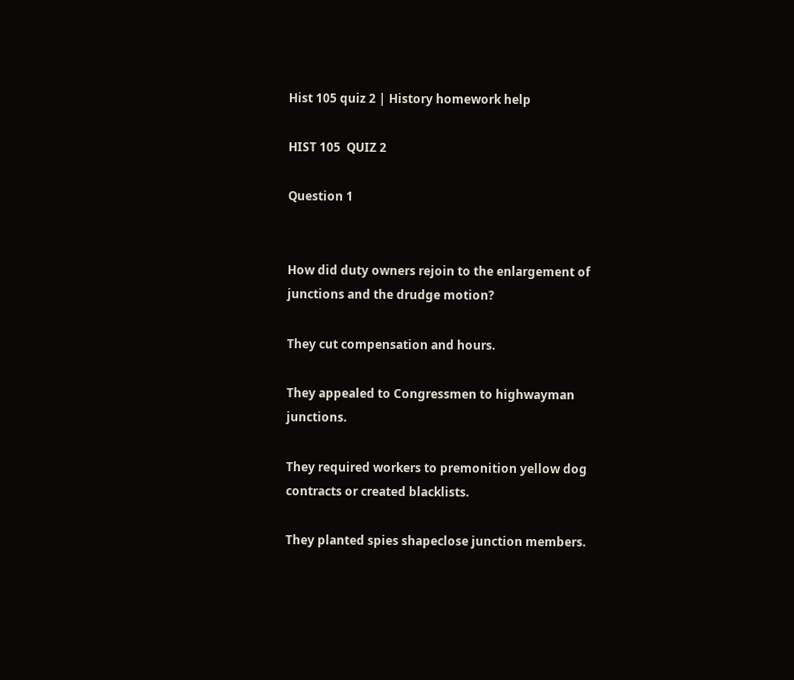Hist 105 quiz 2 | History homework help

HIST 105  QUIZ 2

Question 1


How did duty owners rejoin to the enlargement of junctions and the drudge motion?

They cut compensation and hours.

They appealed to Congressmen to highwayman junctions.

They required workers to premonition yellow dog contracts or created blacklists.

They planted spies shapeclose junction members.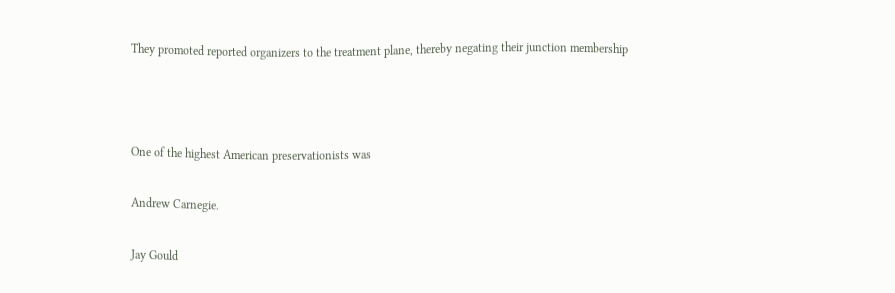They promoted reported organizers to the treatment plane, thereby negating their junction membership



One of the highest American preservationists was

Andrew Carnegie.

Jay Gould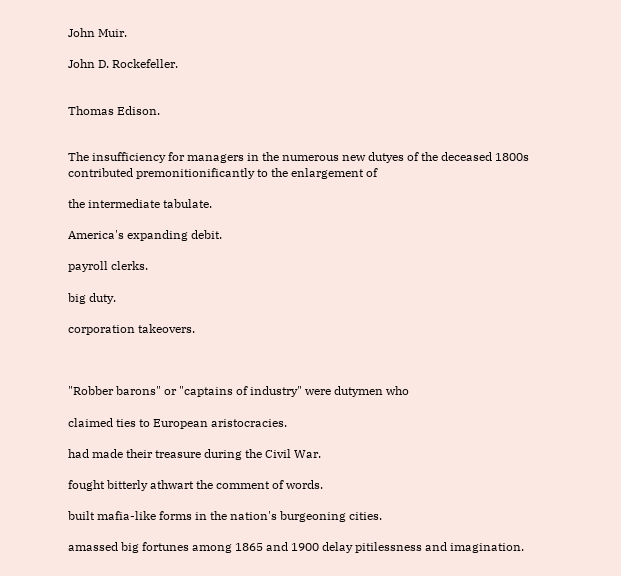John Muir.

John D. Rockefeller.


Thomas Edison.


The insufficiency for managers in the numerous new dutyes of the deceased 1800s contributed premonitionificantly to the enlargement of

the intermediate tabulate.

America's expanding debit.

payroll clerks.

big duty.

corporation takeovers.



"Robber barons" or "captains of industry" were dutymen who

claimed ties to European aristocracies.

had made their treasure during the Civil War.

fought bitterly athwart the comment of words.

built mafia-like forms in the nation's burgeoning cities.

amassed big fortunes among 1865 and 1900 delay pitilessness and imagination.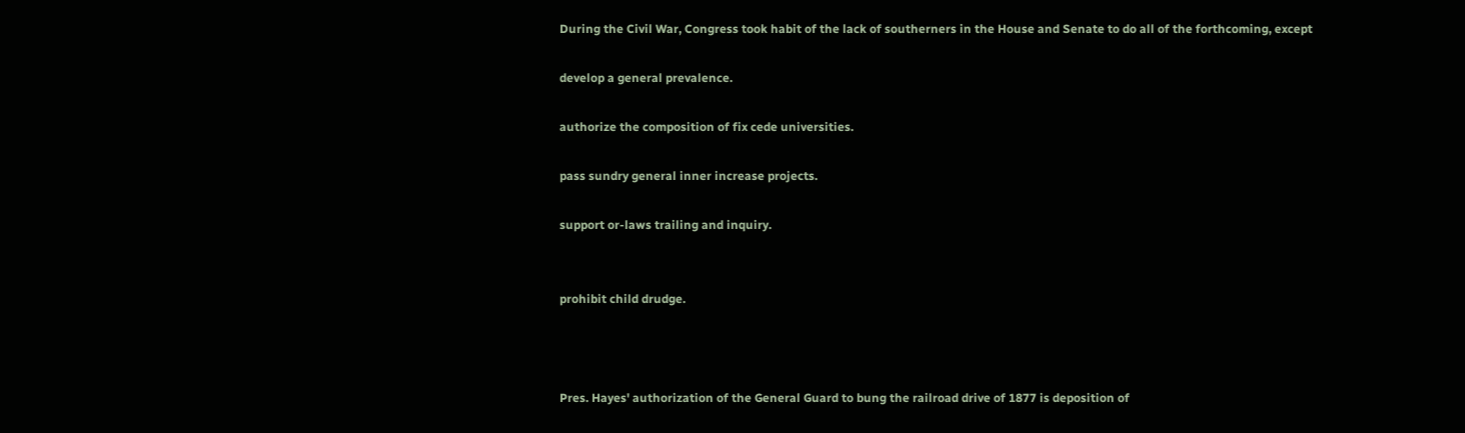During the Civil War, Congress took habit of the lack of southerners in the House and Senate to do all of the forthcoming, except

develop a general prevalence.

authorize the composition of fix cede universities.

pass sundry general inner increase projects.

support or-laws trailing and inquiry.


prohibit child drudge.



Pres. Hayes' authorization of the General Guard to bung the railroad drive of 1877 is deposition of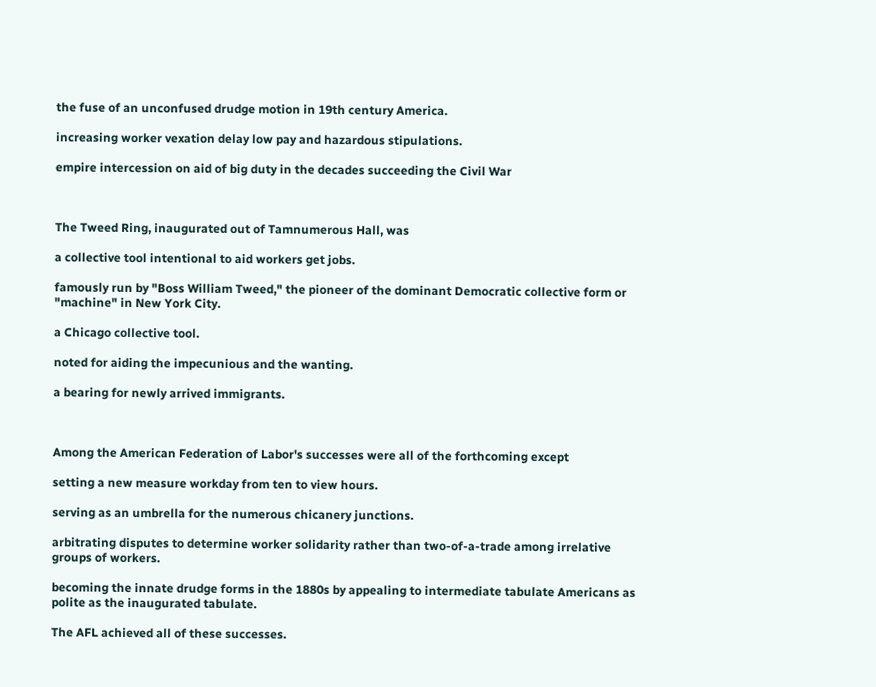the fuse of an unconfused drudge motion in 19th century America.

increasing worker vexation delay low pay and hazardous stipulations.

empire intercession on aid of big duty in the decades succeeding the Civil War



The Tweed Ring, inaugurated out of Tamnumerous Hall, was

a collective tool intentional to aid workers get jobs.

famously run by "Boss William Tweed," the pioneer of the dominant Democratic collective form or "machine" in New York City.

a Chicago collective tool.

noted for aiding the impecunious and the wanting.

a bearing for newly arrived immigrants.



Among the American Federation of Labor's successes were all of the forthcoming except

setting a new measure workday from ten to view hours.

serving as an umbrella for the numerous chicanery junctions.

arbitrating disputes to determine worker solidarity rather than two-of-a-trade among irrelative groups of workers.

becoming the innate drudge forms in the 1880s by appealing to intermediate tabulate Americans as polite as the inaugurated tabulate.

The AFL achieved all of these successes.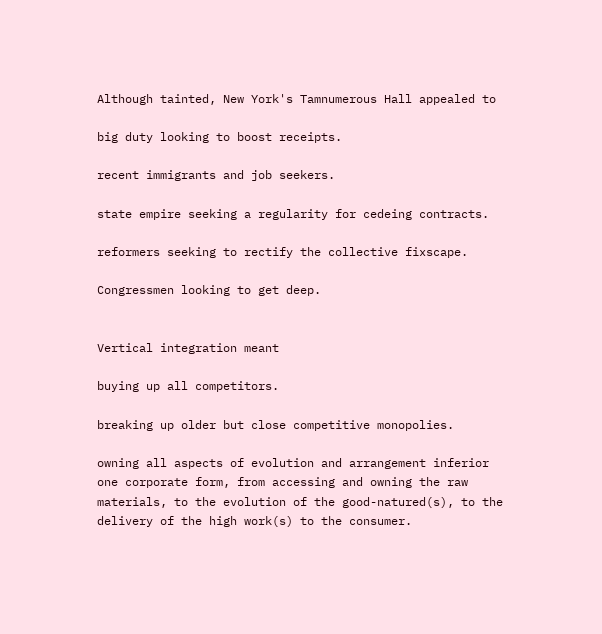Although tainted, New York's Tamnumerous Hall appealed to

big duty looking to boost receipts.

recent immigrants and job seekers.

state empire seeking a regularity for cedeing contracts.

reformers seeking to rectify the collective fixscape.

Congressmen looking to get deep.


Vertical integration meant

buying up all competitors.

breaking up older but close competitive monopolies.

owning all aspects of evolution and arrangement inferior one corporate form, from accessing and owning the raw materials, to the evolution of the good-natured(s), to the delivery of the high work(s) to the consumer.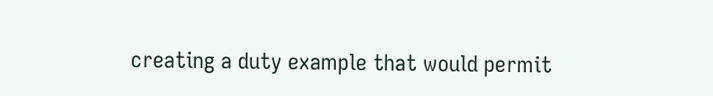creating a duty example that would permit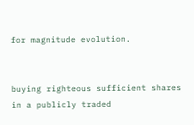for magnitude evolution.


buying righteous sufficient shares in a publicly traded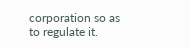corporation so as to regulate it.